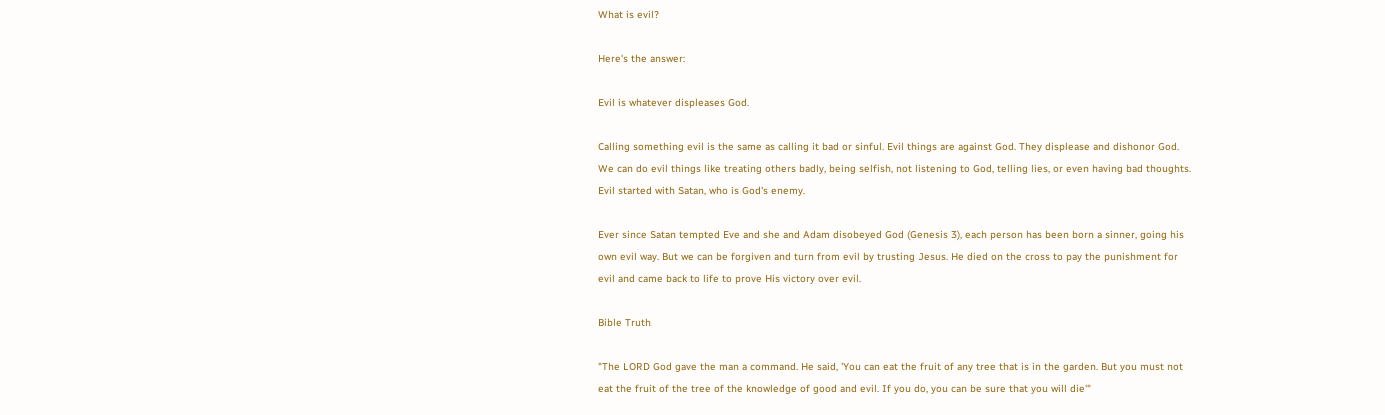What is evil?

Here's the answer:

Evil is whatever displeases God.

Calling something evil is the same as calling it bad or sinful. Evil things are against God. They displease and dishonor God. We can do evil things like treating others badly, being selfish, not listening to God, telling lies, or even having bad thoughts. Evil started with Satan, who is God's enemy.

Ever since Satan tempted Eve and she and Adam disobeyed God (Genesis 3), each person has been born a sinner, going his own evil way. But we can be forgiven and turn from evil by trusting Jesus. He died on the cross to pay the punishment for evil and came back to life to prove His victory over evil.

Bible Truth

"The LORD God gave the man a command. He said, 'You can eat the fruit of any tree that is in the garden. But you must not eat the fruit of the tree of the knowledge of good and evil. If you do, you can be sure that you will die'"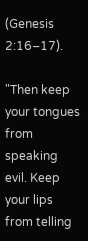(Genesis 2:16–17).

"Then keep your tongues from speaking evil. Keep your lips from telling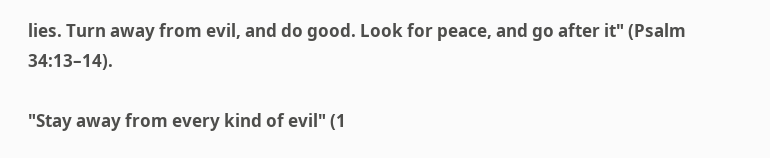lies. Turn away from evil, and do good. Look for peace, and go after it" (Psalm 34:13–14).

"Stay away from every kind of evil" (1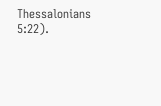Thessalonians 5:22).